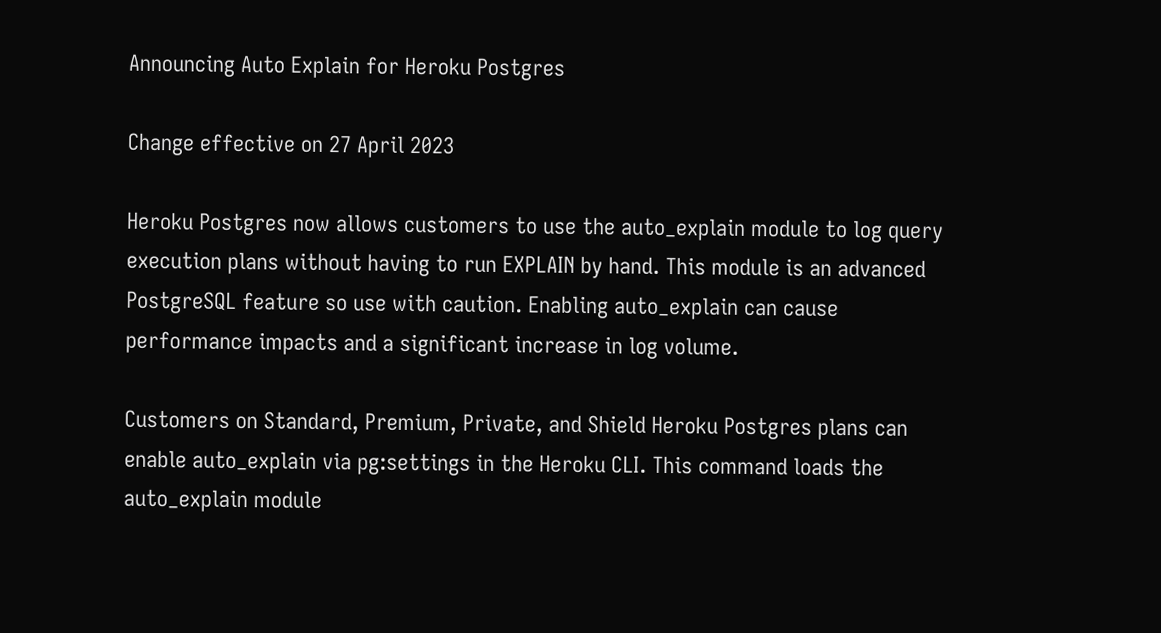Announcing Auto Explain for Heroku Postgres

Change effective on 27 April 2023

Heroku Postgres now allows customers to use the auto_explain module to log query execution plans without having to run EXPLAIN by hand. This module is an advanced PostgreSQL feature so use with caution. Enabling auto_explain can cause performance impacts and a significant increase in log volume.

Customers on Standard, Premium, Private, and Shield Heroku Postgres plans can enable auto_explain via pg:settings in the Heroku CLI. This command loads the auto_explain module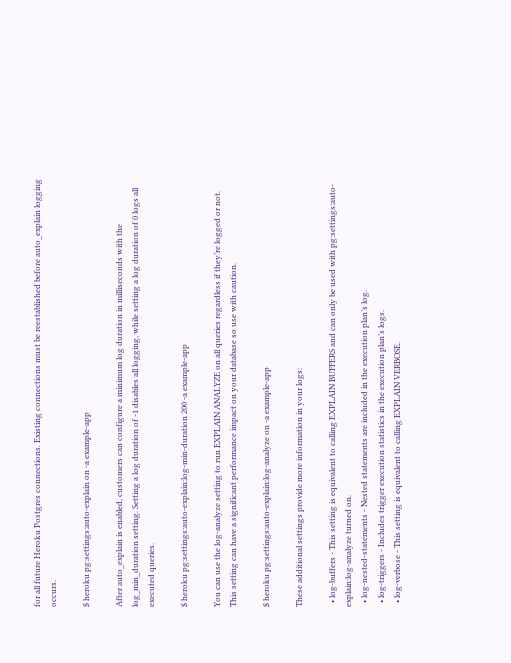for all future Heroku Postgres connections. Existing connections must be reestablished before auto_explain logging occurs.

$ heroku pg:settings:auto-explain on -a example-app

After auto_explain is enabled, customers can configure a minimum log duration in milliseconds with the log_min_duration setting. Setting a log duration of -1 disables all logging, while setting a log duration of 0 logs all executed queries.

$ heroku pg:settings:auto-explain:log-min-duration 200 -a example-app

You can use the log-analyze setting to run EXPLAIN ANALYZE on all queries regardless if they’re logged or not. This setting can have a significant performance impact on your database so use with caution.

$ heroku pg:settings:auto-explain:log-analyze on -a example-app

These additional settings provide more information in your logs:

  • log-buffers - This setting is equivalent to calling EXPLAIN BUFFERS and can only be used with pg:settings:auto-explain:log-analyze turned on.
  • log-nested-statements - Nested statements are included in the execution plan’s log.
  • log-triggers - Includes trigger execution statistics in the execution plan’s logs.
  • log-verbose - This setting is equivalent to calling EXPLAIN VERBOSE.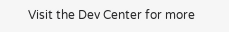Visit the Dev Center for more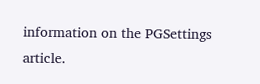information on the PGSettings article.